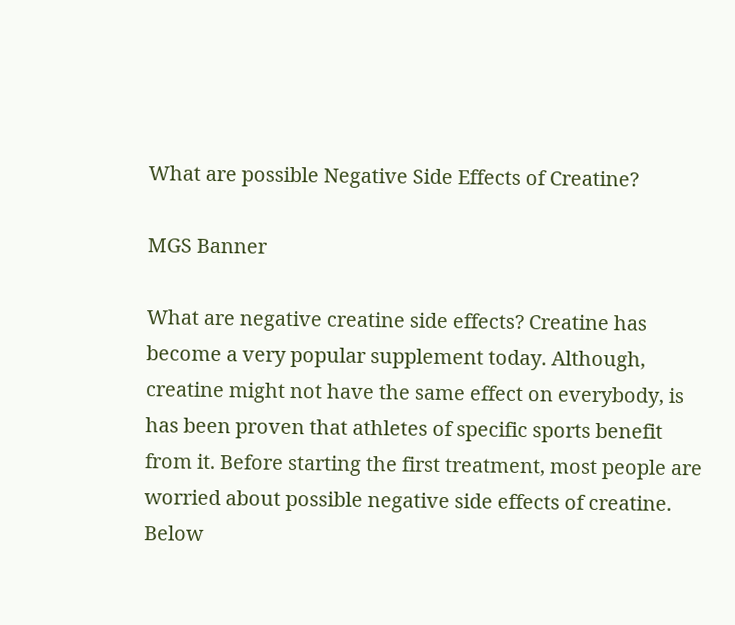What are possible Negative Side Effects of Creatine?

MGS Banner

What are negative creatine side effects? Creatine has become a very popular supplement today. Although, creatine might not have the same effect on everybody, is has been proven that athletes of specific sports benefit from it. Before starting the first treatment, most people are worried about possible negative side effects of creatine. Below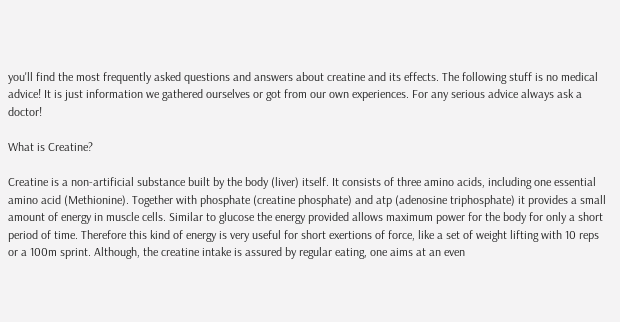you'll find the most frequently asked questions and answers about creatine and its effects. The following stuff is no medical advice! It is just information we gathered ourselves or got from our own experiences. For any serious advice always ask a doctor!

What is Creatine?

Creatine is a non-artificial substance built by the body (liver) itself. It consists of three amino acids, including one essential amino acid (Methionine). Together with phosphate (creatine phosphate) and atp (adenosine triphosphate) it provides a small amount of energy in muscle cells. Similar to glucose the energy provided allows maximum power for the body for only a short period of time. Therefore this kind of energy is very useful for short exertions of force, like a set of weight lifting with 10 reps or a 100m sprint. Although, the creatine intake is assured by regular eating, one aims at an even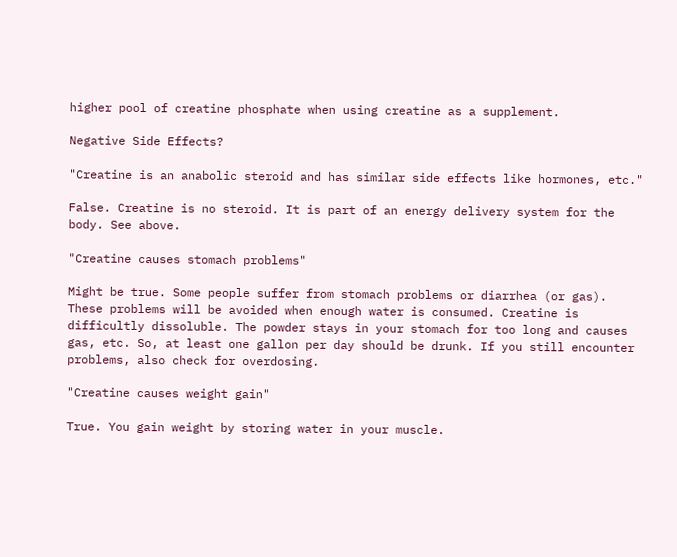higher pool of creatine phosphate when using creatine as a supplement.

Negative Side Effects?

"Creatine is an anabolic steroid and has similar side effects like hormones, etc."

False. Creatine is no steroid. It is part of an energy delivery system for the body. See above.

"Creatine causes stomach problems"

Might be true. Some people suffer from stomach problems or diarrhea (or gas). These problems will be avoided when enough water is consumed. Creatine is difficultly dissoluble. The powder stays in your stomach for too long and causes gas, etc. So, at least one gallon per day should be drunk. If you still encounter problems, also check for overdosing.

"Creatine causes weight gain"

True. You gain weight by storing water in your muscle.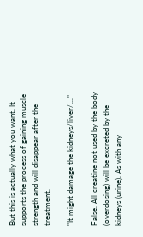But this is actually what you want. It supports the process of gaining muscle strength and will disappear after the treatment.

"It might damage the kidneys/liver/..."

False. All creatine not used by the body (overdosing) will be excreted by the kidneys (urine). As with any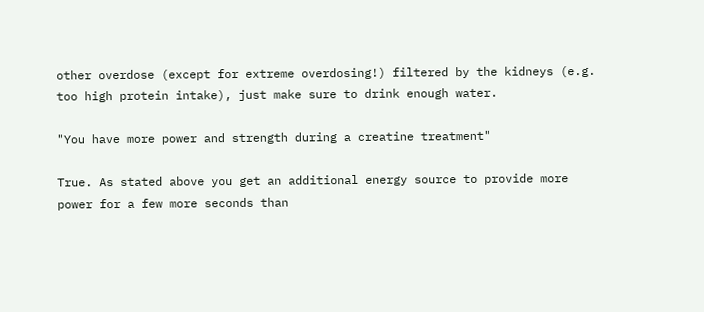other overdose (except for extreme overdosing!) filtered by the kidneys (e.g. too high protein intake), just make sure to drink enough water.

"You have more power and strength during a creatine treatment"

True. As stated above you get an additional energy source to provide more power for a few more seconds than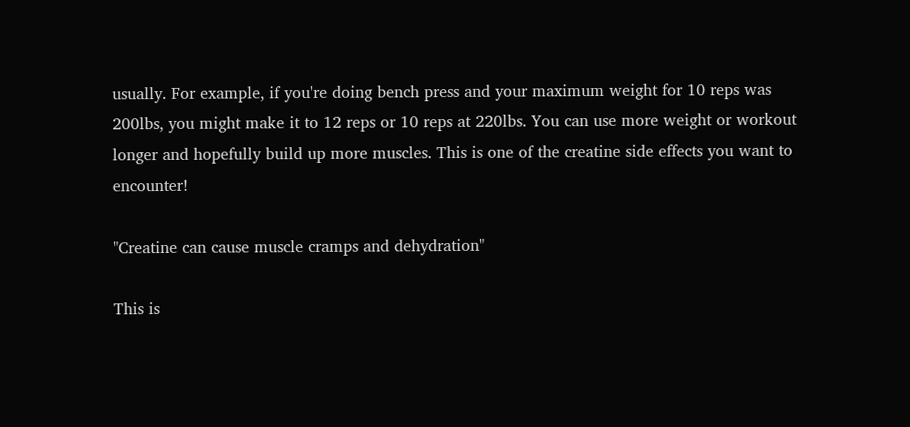usually. For example, if you're doing bench press and your maximum weight for 10 reps was 200lbs, you might make it to 12 reps or 10 reps at 220lbs. You can use more weight or workout longer and hopefully build up more muscles. This is one of the creatine side effects you want to encounter!

"Creatine can cause muscle cramps and dehydration"

This is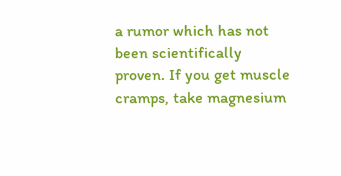a rumor which has not been scientifically proven. If you get muscle cramps, take magnesium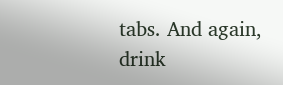tabs. And again, drink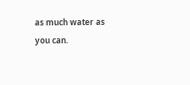as much water as you can.